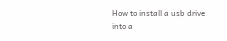How to install a usb drive into a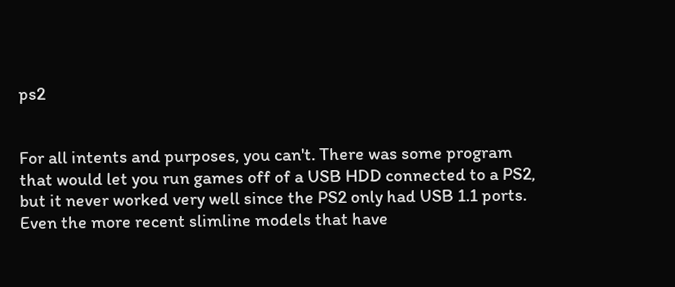ps2


For all intents and purposes, you can't. There was some program that would let you run games off of a USB HDD connected to a PS2, but it never worked very well since the PS2 only had USB 1.1 ports. Even the more recent slimline models that have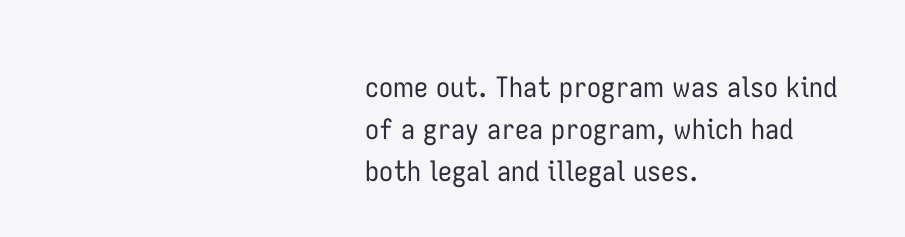come out. That program was also kind of a gray area program, which had both legal and illegal uses.